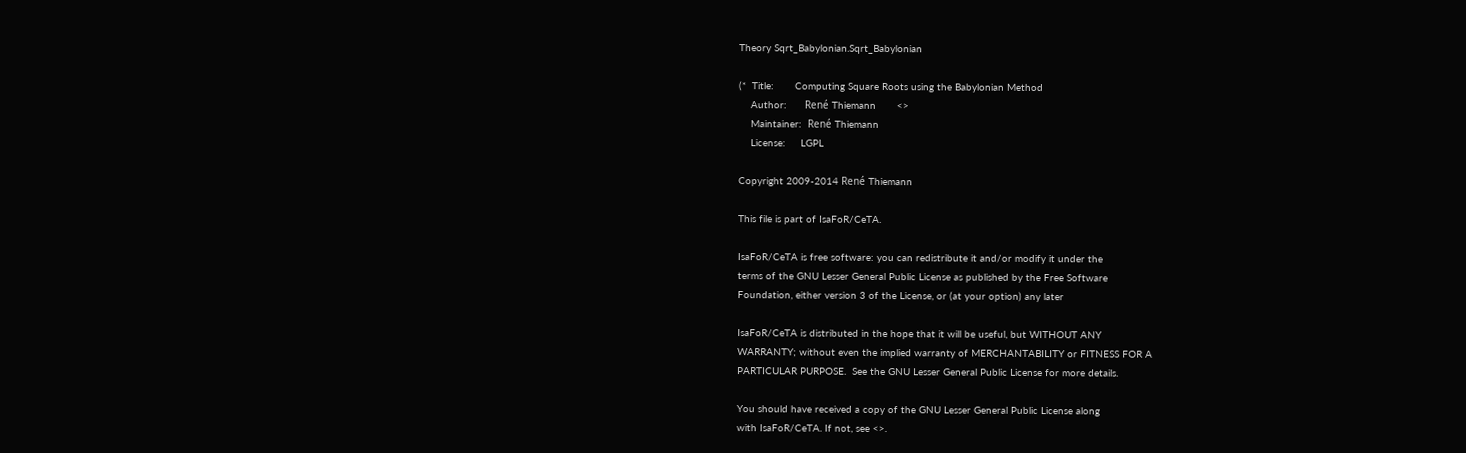Theory Sqrt_Babylonian.Sqrt_Babylonian

(*  Title:       Computing Square Roots using the Babylonian Method
    Author:      René Thiemann       <>
    Maintainer:  René Thiemann
    License:     LGPL

Copyright 2009-2014 René Thiemann

This file is part of IsaFoR/CeTA.

IsaFoR/CeTA is free software: you can redistribute it and/or modify it under the
terms of the GNU Lesser General Public License as published by the Free Software
Foundation, either version 3 of the License, or (at your option) any later

IsaFoR/CeTA is distributed in the hope that it will be useful, but WITHOUT ANY
WARRANTY; without even the implied warranty of MERCHANTABILITY or FITNESS FOR A
PARTICULAR PURPOSE.  See the GNU Lesser General Public License for more details.

You should have received a copy of the GNU Lesser General Public License along
with IsaFoR/CeTA. If not, see <>.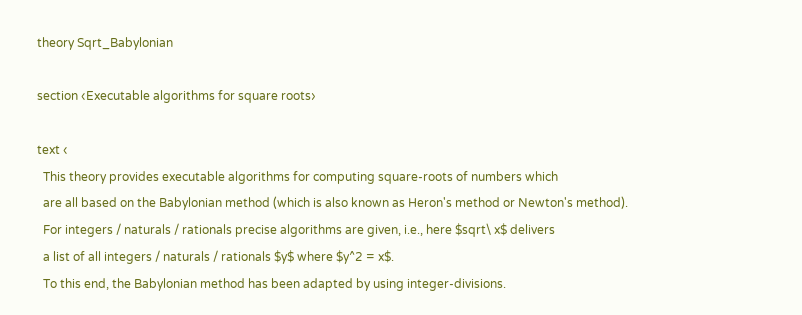theory Sqrt_Babylonian

section ‹Executable algorithms for square roots›

text ‹
  This theory provides executable algorithms for computing square-roots of numbers which
  are all based on the Babylonian method (which is also known as Heron's method or Newton's method).
  For integers / naturals / rationals precise algorithms are given, i.e., here $sqrt\ x$ delivers
  a list of all integers / naturals / rationals $y$ where $y^2 = x$.
  To this end, the Babylonian method has been adapted by using integer-divisions.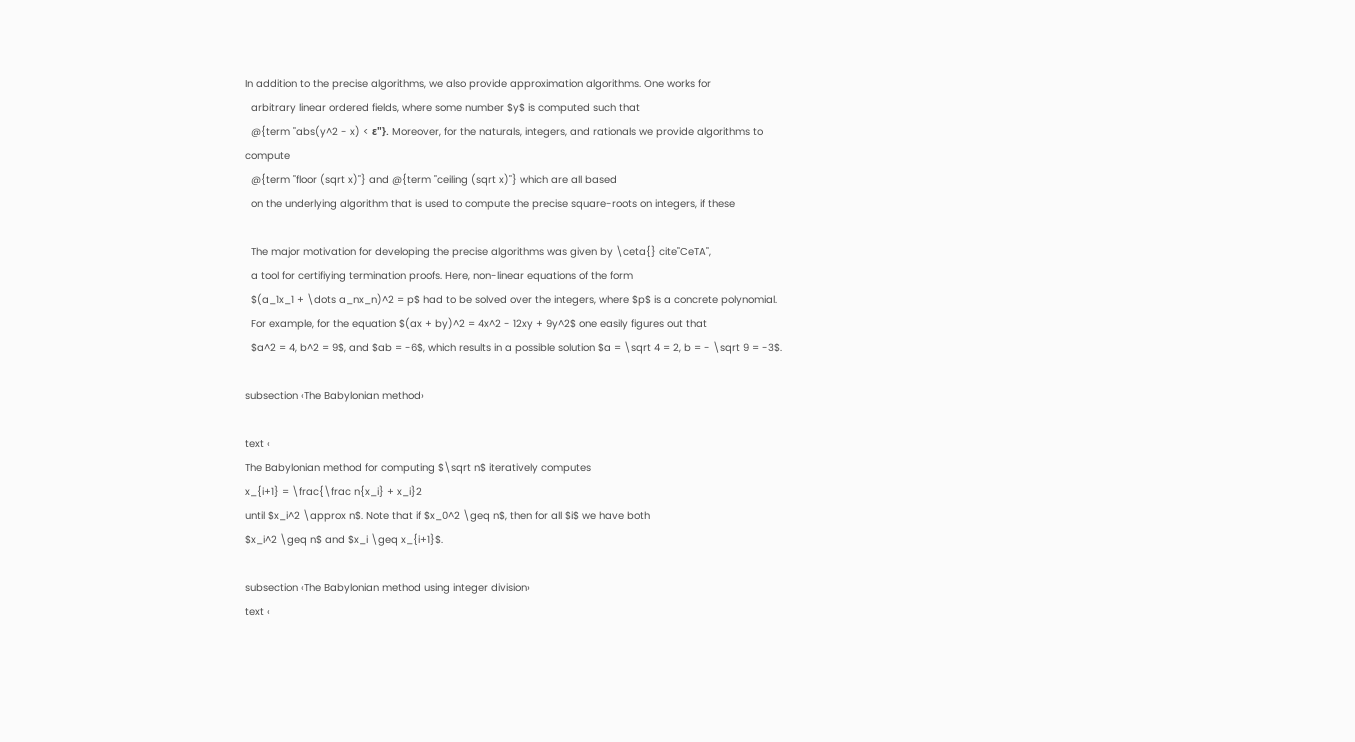In addition to the precise algorithms, we also provide approximation algorithms. One works for
  arbitrary linear ordered fields, where some number $y$ is computed such that
  @{term "abs(y^2 - x) < ε"}. Moreover, for the naturals, integers, and rationals we provide algorithms to compute
  @{term "floor (sqrt x)"} and @{term "ceiling (sqrt x)"} which are all based
  on the underlying algorithm that is used to compute the precise square-roots on integers, if these

  The major motivation for developing the precise algorithms was given by \ceta{} cite"CeTA",
  a tool for certifiying termination proofs. Here, non-linear equations of the form
  $(a_1x_1 + \dots a_nx_n)^2 = p$ had to be solved over the integers, where $p$ is a concrete polynomial.
  For example, for the equation $(ax + by)^2 = 4x^2 - 12xy + 9y^2$ one easily figures out that
  $a^2 = 4, b^2 = 9$, and $ab = -6$, which results in a possible solution $a = \sqrt 4 = 2, b = - \sqrt 9 = -3$.

subsection ‹The Babylonian method›

text ‹
The Babylonian method for computing $\sqrt n$ iteratively computes
x_{i+1} = \frac{\frac n{x_i} + x_i}2
until $x_i^2 \approx n$. Note that if $x_0^2 \geq n$, then for all $i$ we have both
$x_i^2 \geq n$ and $x_i \geq x_{i+1}$.

subsection ‹The Babylonian method using integer division›
text ‹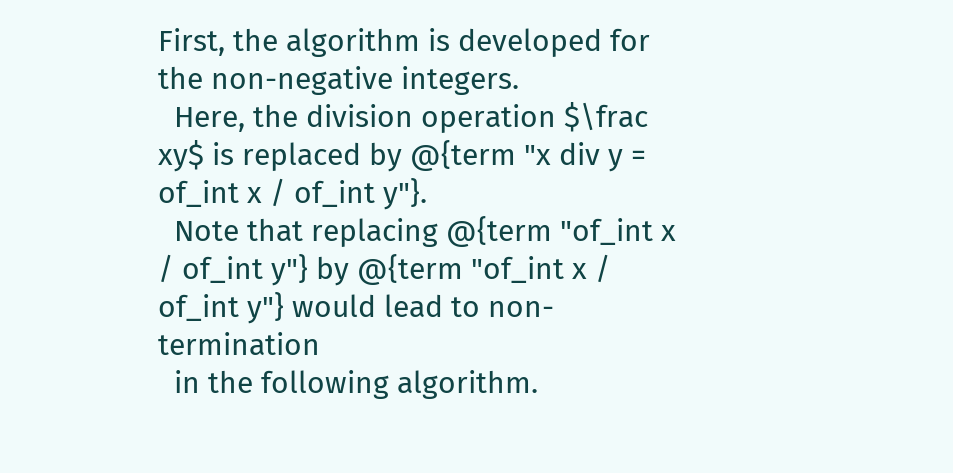First, the algorithm is developed for the non-negative integers.
  Here, the division operation $\frac xy$ is replaced by @{term "x div y = of_int x / of_int y"}.
  Note that replacing @{term "of_int x / of_int y"} by @{term "of_int x / of_int y"} would lead to non-termination
  in the following algorithm.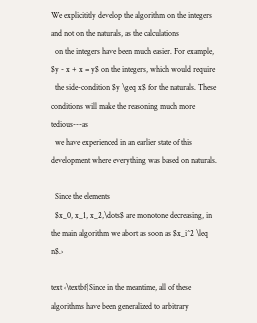We explicititly develop the algorithm on the integers and not on the naturals, as the calculations
  on the integers have been much easier. For example, $y - x + x = y$ on the integers, which would require
  the side-condition $y \geq x$ for the naturals. These conditions will make the reasoning much more tedious---as
  we have experienced in an earlier state of this development where everything was based on naturals.

  Since the elements
  $x_0, x_1, x_2,\dots$ are monotone decreasing, in the main algorithm we abort as soon as $x_i^2 \leq n$.›

text ‹\textbf{Since in the meantime, all of these algorithms have been generalized to arbitrary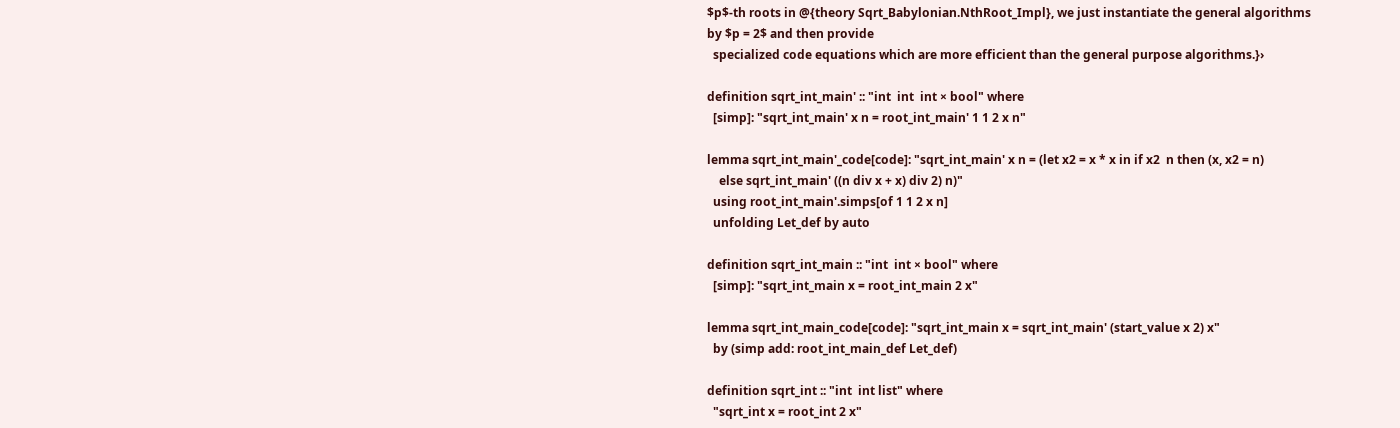$p$-th roots in @{theory Sqrt_Babylonian.NthRoot_Impl}, we just instantiate the general algorithms by $p = 2$ and then provide
  specialized code equations which are more efficient than the general purpose algorithms.}›

definition sqrt_int_main' :: "int  int  int × bool" where
  [simp]: "sqrt_int_main' x n = root_int_main' 1 1 2 x n"

lemma sqrt_int_main'_code[code]: "sqrt_int_main' x n = (let x2 = x * x in if x2  n then (x, x2 = n)
    else sqrt_int_main' ((n div x + x) div 2) n)"
  using root_int_main'.simps[of 1 1 2 x n]
  unfolding Let_def by auto

definition sqrt_int_main :: "int  int × bool" where
  [simp]: "sqrt_int_main x = root_int_main 2 x"

lemma sqrt_int_main_code[code]: "sqrt_int_main x = sqrt_int_main' (start_value x 2) x"
  by (simp add: root_int_main_def Let_def)

definition sqrt_int :: "int  int list" where
  "sqrt_int x = root_int 2 x"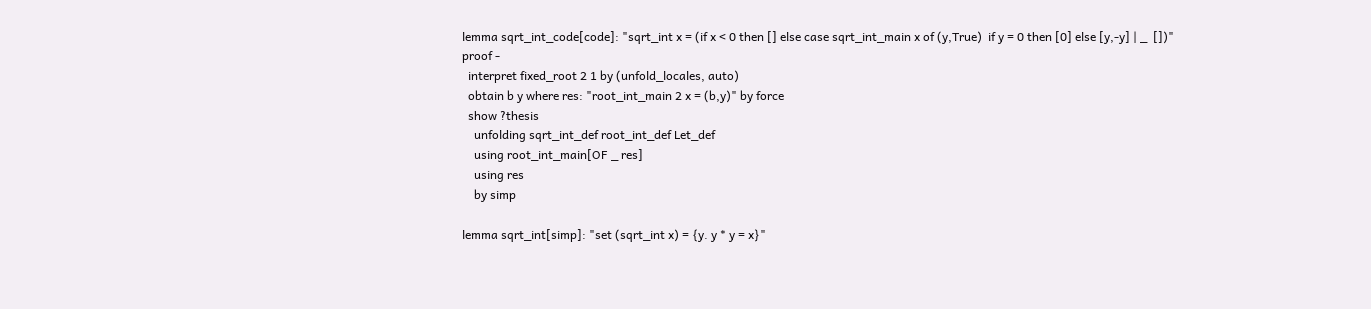lemma sqrt_int_code[code]: "sqrt_int x = (if x < 0 then [] else case sqrt_int_main x of (y,True)  if y = 0 then [0] else [y,-y] | _  [])"
proof -
  interpret fixed_root 2 1 by (unfold_locales, auto)
  obtain b y where res: "root_int_main 2 x = (b,y)" by force
  show ?thesis
    unfolding sqrt_int_def root_int_def Let_def
    using root_int_main[OF _ res]
    using res
    by simp

lemma sqrt_int[simp]: "set (sqrt_int x) = {y. y * y = x}"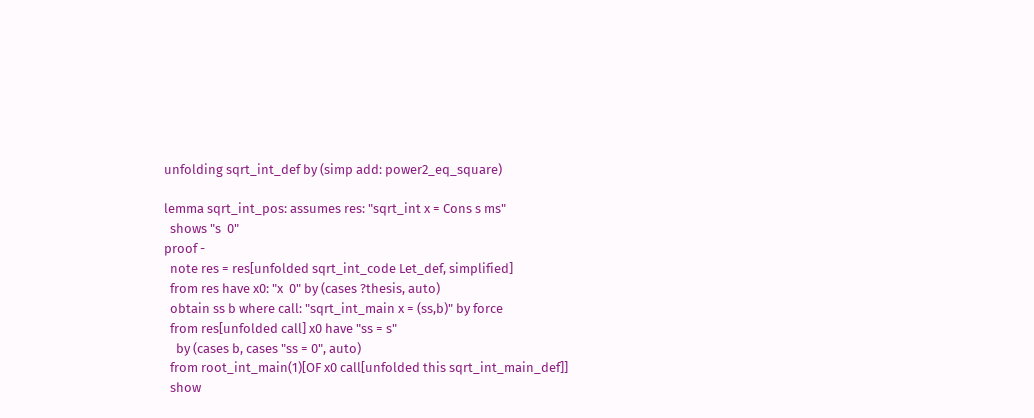unfolding sqrt_int_def by (simp add: power2_eq_square)

lemma sqrt_int_pos: assumes res: "sqrt_int x = Cons s ms"
  shows "s  0"
proof -
  note res = res[unfolded sqrt_int_code Let_def, simplified]
  from res have x0: "x  0" by (cases ?thesis, auto)
  obtain ss b where call: "sqrt_int_main x = (ss,b)" by force
  from res[unfolded call] x0 have "ss = s"
    by (cases b, cases "ss = 0", auto)
  from root_int_main(1)[OF x0 call[unfolded this sqrt_int_main_def]]
  show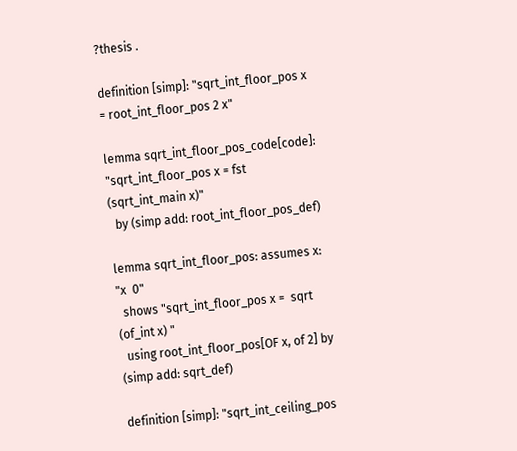?thesis .

definition [simp]: "sqrt_int_floor_pos x = root_int_floor_pos 2 x"

lemma sqrt_int_floor_pos_code[code]: "sqrt_int_floor_pos x = fst (sqrt_int_main x)"
  by (simp add: root_int_floor_pos_def)

lemma sqrt_int_floor_pos: assumes x: "x  0"
  shows "sqrt_int_floor_pos x =  sqrt (of_int x) "
  using root_int_floor_pos[OF x, of 2] by (simp add: sqrt_def)

definition [simp]: "sqrt_int_ceiling_pos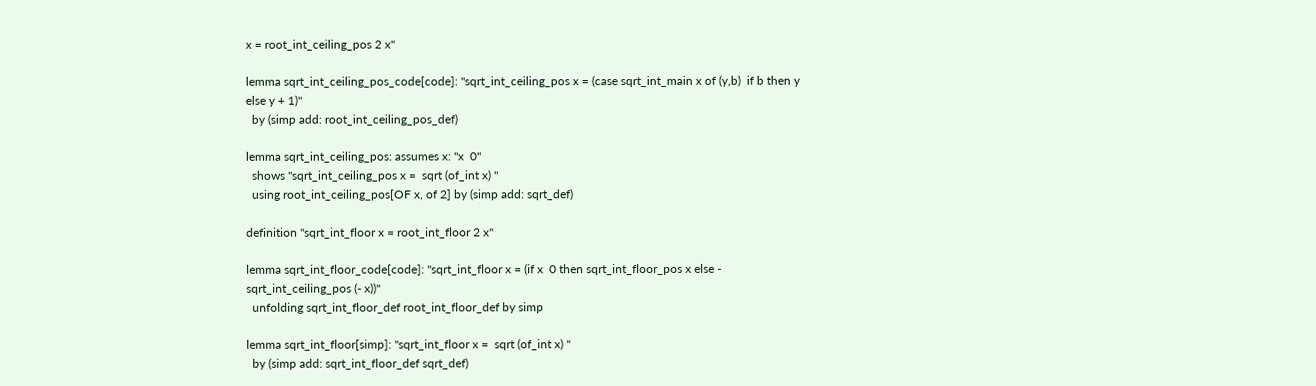x = root_int_ceiling_pos 2 x"

lemma sqrt_int_ceiling_pos_code[code]: "sqrt_int_ceiling_pos x = (case sqrt_int_main x of (y,b)  if b then y else y + 1)"
  by (simp add: root_int_ceiling_pos_def)

lemma sqrt_int_ceiling_pos: assumes x: "x  0"
  shows "sqrt_int_ceiling_pos x =  sqrt (of_int x) "
  using root_int_ceiling_pos[OF x, of 2] by (simp add: sqrt_def)

definition "sqrt_int_floor x = root_int_floor 2 x"

lemma sqrt_int_floor_code[code]: "sqrt_int_floor x = (if x  0 then sqrt_int_floor_pos x else - sqrt_int_ceiling_pos (- x))"
  unfolding sqrt_int_floor_def root_int_floor_def by simp

lemma sqrt_int_floor[simp]: "sqrt_int_floor x =  sqrt (of_int x) "
  by (simp add: sqrt_int_floor_def sqrt_def)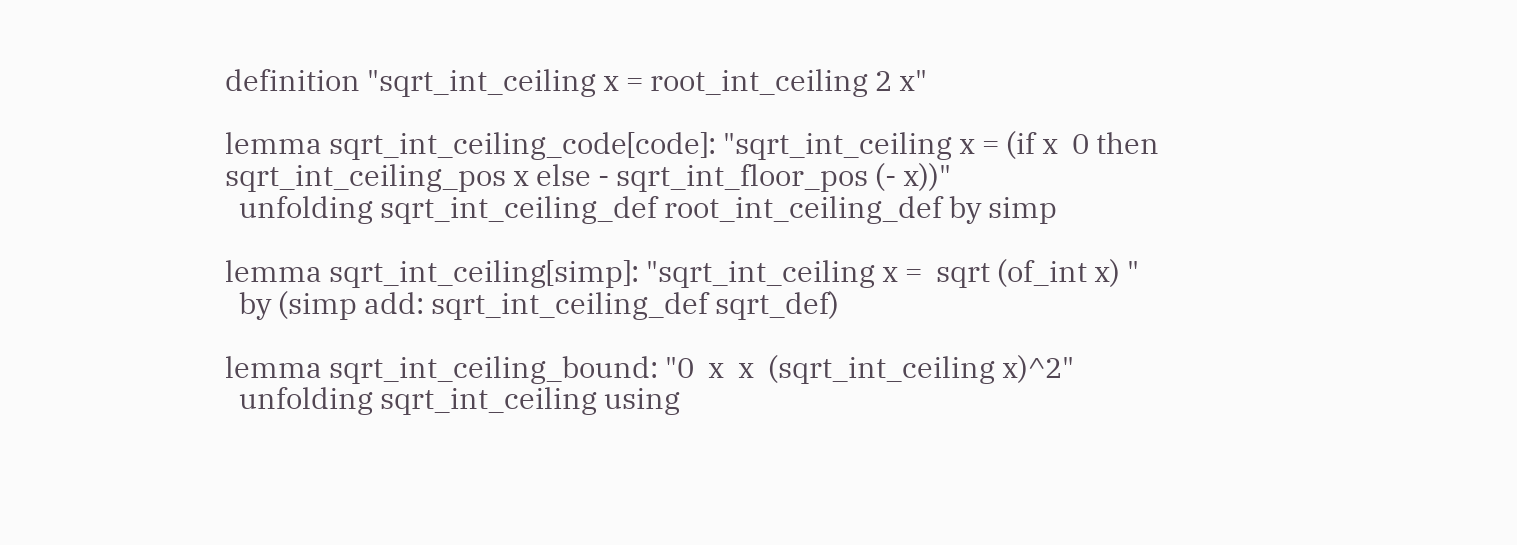definition "sqrt_int_ceiling x = root_int_ceiling 2 x"

lemma sqrt_int_ceiling_code[code]: "sqrt_int_ceiling x = (if x  0 then sqrt_int_ceiling_pos x else - sqrt_int_floor_pos (- x))"
  unfolding sqrt_int_ceiling_def root_int_ceiling_def by simp

lemma sqrt_int_ceiling[simp]: "sqrt_int_ceiling x =  sqrt (of_int x) "
  by (simp add: sqrt_int_ceiling_def sqrt_def)

lemma sqrt_int_ceiling_bound: "0  x  x  (sqrt_int_ceiling x)^2"
  unfolding sqrt_int_ceiling using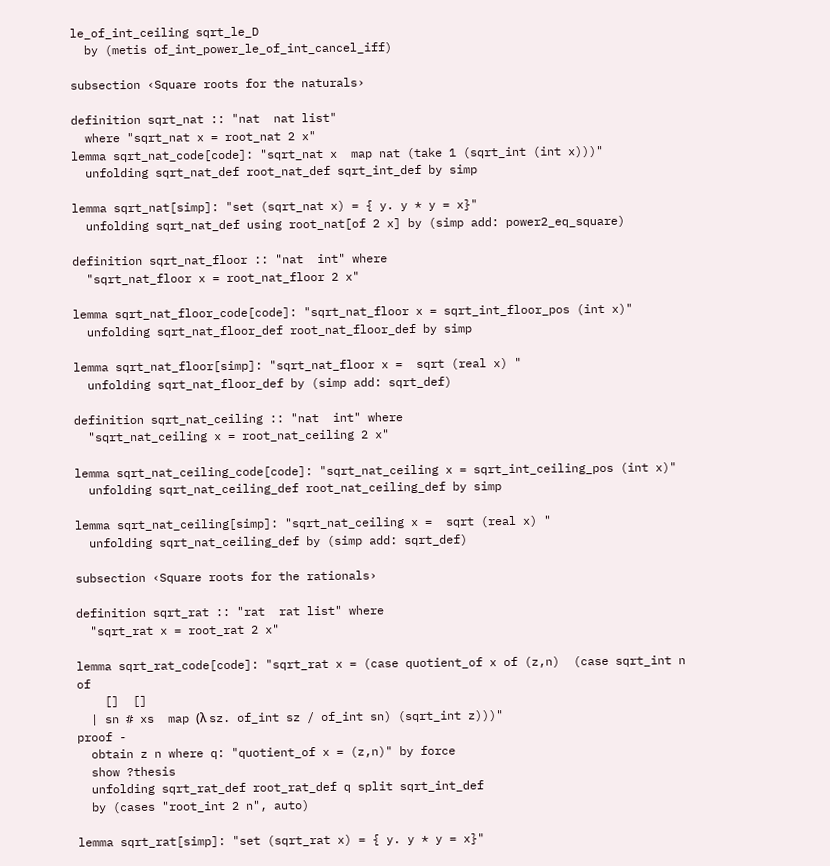le_of_int_ceiling sqrt_le_D
  by (metis of_int_power_le_of_int_cancel_iff)

subsection ‹Square roots for the naturals›

definition sqrt_nat :: "nat  nat list"
  where "sqrt_nat x = root_nat 2 x"
lemma sqrt_nat_code[code]: "sqrt_nat x  map nat (take 1 (sqrt_int (int x)))"
  unfolding sqrt_nat_def root_nat_def sqrt_int_def by simp

lemma sqrt_nat[simp]: "set (sqrt_nat x) = { y. y * y = x}"
  unfolding sqrt_nat_def using root_nat[of 2 x] by (simp add: power2_eq_square)

definition sqrt_nat_floor :: "nat  int" where
  "sqrt_nat_floor x = root_nat_floor 2 x"

lemma sqrt_nat_floor_code[code]: "sqrt_nat_floor x = sqrt_int_floor_pos (int x)"
  unfolding sqrt_nat_floor_def root_nat_floor_def by simp

lemma sqrt_nat_floor[simp]: "sqrt_nat_floor x =  sqrt (real x) "
  unfolding sqrt_nat_floor_def by (simp add: sqrt_def)

definition sqrt_nat_ceiling :: "nat  int" where
  "sqrt_nat_ceiling x = root_nat_ceiling 2 x"

lemma sqrt_nat_ceiling_code[code]: "sqrt_nat_ceiling x = sqrt_int_ceiling_pos (int x)"
  unfolding sqrt_nat_ceiling_def root_nat_ceiling_def by simp

lemma sqrt_nat_ceiling[simp]: "sqrt_nat_ceiling x =  sqrt (real x) "
  unfolding sqrt_nat_ceiling_def by (simp add: sqrt_def)

subsection ‹Square roots for the rationals›

definition sqrt_rat :: "rat  rat list" where
  "sqrt_rat x = root_rat 2 x"

lemma sqrt_rat_code[code]: "sqrt_rat x = (case quotient_of x of (z,n)  (case sqrt_int n of
    []  []
  | sn # xs  map (λ sz. of_int sz / of_int sn) (sqrt_int z)))"
proof -
  obtain z n where q: "quotient_of x = (z,n)" by force
  show ?thesis
  unfolding sqrt_rat_def root_rat_def q split sqrt_int_def
  by (cases "root_int 2 n", auto)

lemma sqrt_rat[simp]: "set (sqrt_rat x) = { y. y * y = x}"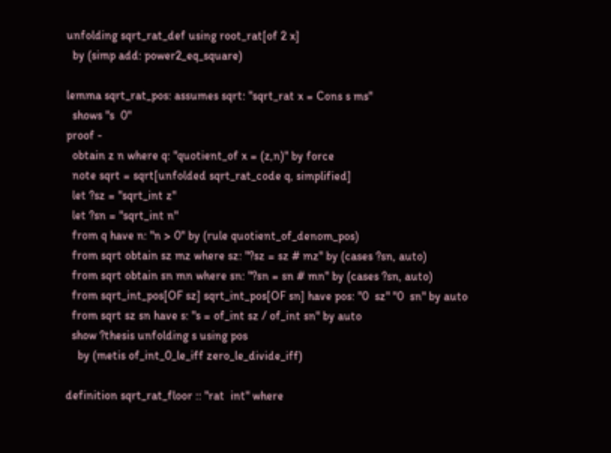unfolding sqrt_rat_def using root_rat[of 2 x]
  by (simp add: power2_eq_square)

lemma sqrt_rat_pos: assumes sqrt: "sqrt_rat x = Cons s ms"
  shows "s  0"
proof -
  obtain z n where q: "quotient_of x = (z,n)" by force
  note sqrt = sqrt[unfolded sqrt_rat_code q, simplified]
  let ?sz = "sqrt_int z"
  let ?sn = "sqrt_int n"
  from q have n: "n > 0" by (rule quotient_of_denom_pos)
  from sqrt obtain sz mz where sz: "?sz = sz # mz" by (cases ?sn, auto)
  from sqrt obtain sn mn where sn: "?sn = sn # mn" by (cases ?sn, auto)
  from sqrt_int_pos[OF sz] sqrt_int_pos[OF sn] have pos: "0  sz" "0  sn" by auto
  from sqrt sz sn have s: "s = of_int sz / of_int sn" by auto
  show ?thesis unfolding s using pos
    by (metis of_int_0_le_iff zero_le_divide_iff)

definition sqrt_rat_floor :: "rat  int" where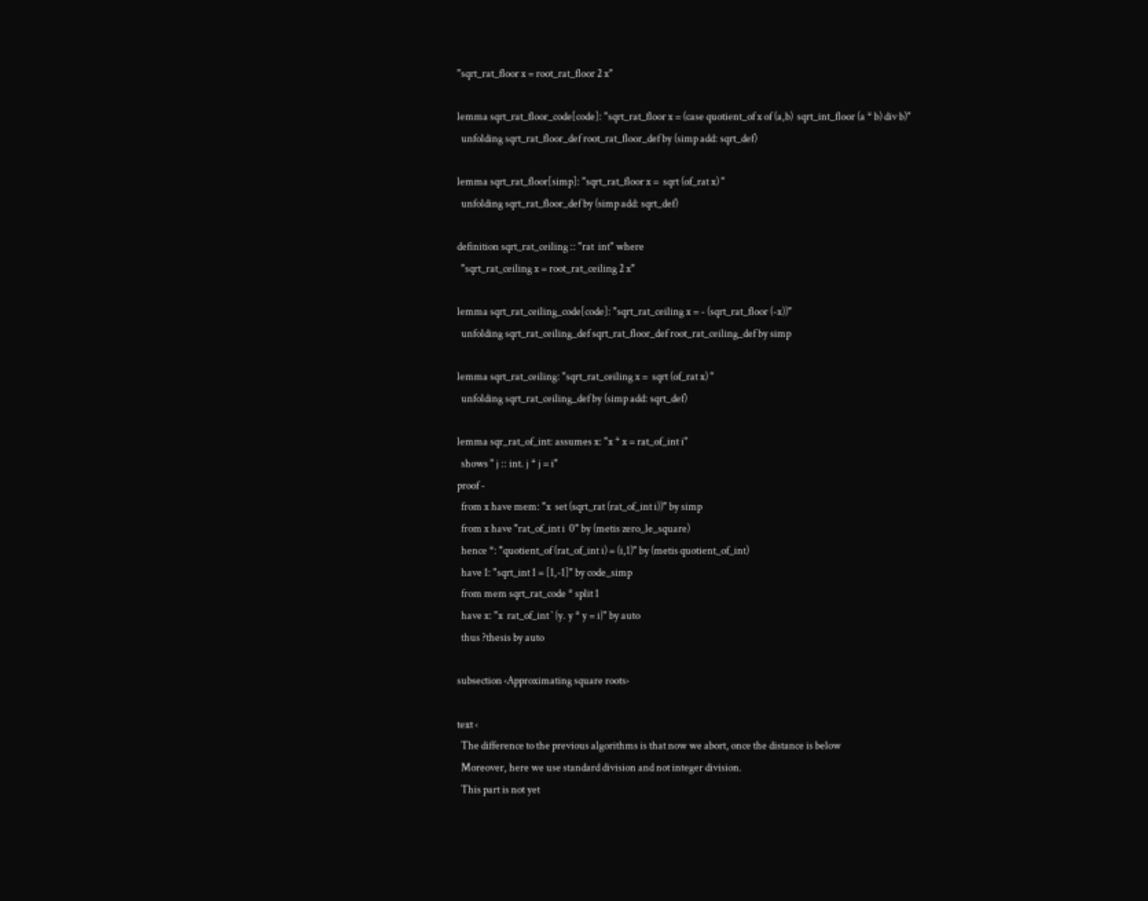"sqrt_rat_floor x = root_rat_floor 2 x"

lemma sqrt_rat_floor_code[code]: "sqrt_rat_floor x = (case quotient_of x of (a,b)  sqrt_int_floor (a * b) div b)"
  unfolding sqrt_rat_floor_def root_rat_floor_def by (simp add: sqrt_def)

lemma sqrt_rat_floor[simp]: "sqrt_rat_floor x =  sqrt (of_rat x) "
  unfolding sqrt_rat_floor_def by (simp add: sqrt_def)

definition sqrt_rat_ceiling :: "rat  int" where
  "sqrt_rat_ceiling x = root_rat_ceiling 2 x"

lemma sqrt_rat_ceiling_code[code]: "sqrt_rat_ceiling x = - (sqrt_rat_floor (-x))"
  unfolding sqrt_rat_ceiling_def sqrt_rat_floor_def root_rat_ceiling_def by simp

lemma sqrt_rat_ceiling: "sqrt_rat_ceiling x =  sqrt (of_rat x) "
  unfolding sqrt_rat_ceiling_def by (simp add: sqrt_def)

lemma sqr_rat_of_int: assumes x: "x * x = rat_of_int i"
  shows " j :: int. j * j = i"
proof -
  from x have mem: "x  set (sqrt_rat (rat_of_int i))" by simp
  from x have "rat_of_int i  0" by (metis zero_le_square)
  hence *: "quotient_of (rat_of_int i) = (i,1)" by (metis quotient_of_int)
  have 1: "sqrt_int 1 = [1,-1]" by code_simp
  from mem sqrt_rat_code * split 1
  have x: "x  rat_of_int ` {y. y * y = i}" by auto
  thus ?thesis by auto

subsection ‹Approximating square roots›

text ‹
  The difference to the previous algorithms is that now we abort, once the distance is below
  Moreover, here we use standard division and not integer division.
  This part is not yet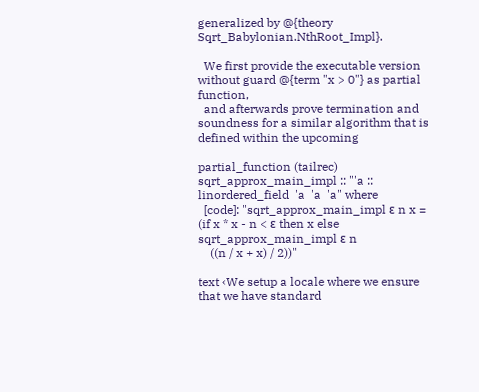generalized by @{theory Sqrt_Babylonian.NthRoot_Impl}.

  We first provide the executable version without guard @{term "x > 0"} as partial function,
  and afterwards prove termination and soundness for a similar algorithm that is defined within the upcoming

partial_function (tailrec) sqrt_approx_main_impl :: "'a :: linordered_field  'a  'a  'a" where
  [code]: "sqrt_approx_main_impl ε n x = (if x * x - n < ε then x else sqrt_approx_main_impl ε n
    ((n / x + x) / 2))"

text ‹We setup a locale where we ensure that we have standard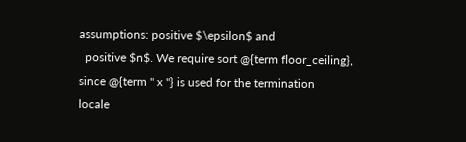assumptions: positive $\epsilon$ and
  positive $n$. We require sort @{term floor_ceiling}, since @{term " x "} is used for the termination
locale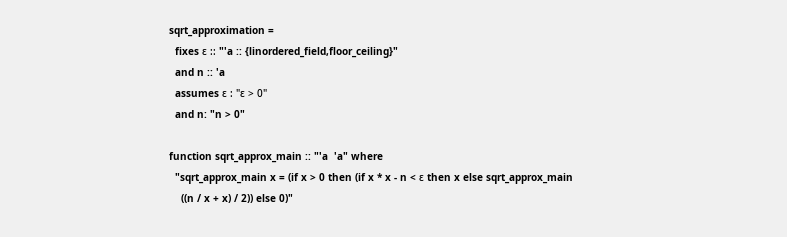sqrt_approximation =
  fixes ε :: "'a :: {linordered_field,floor_ceiling}"
  and n :: 'a
  assumes ε : "ε > 0"
  and n: "n > 0"

function sqrt_approx_main :: "'a  'a" where
  "sqrt_approx_main x = (if x > 0 then (if x * x - n < ε then x else sqrt_approx_main
    ((n / x + x) / 2)) else 0)"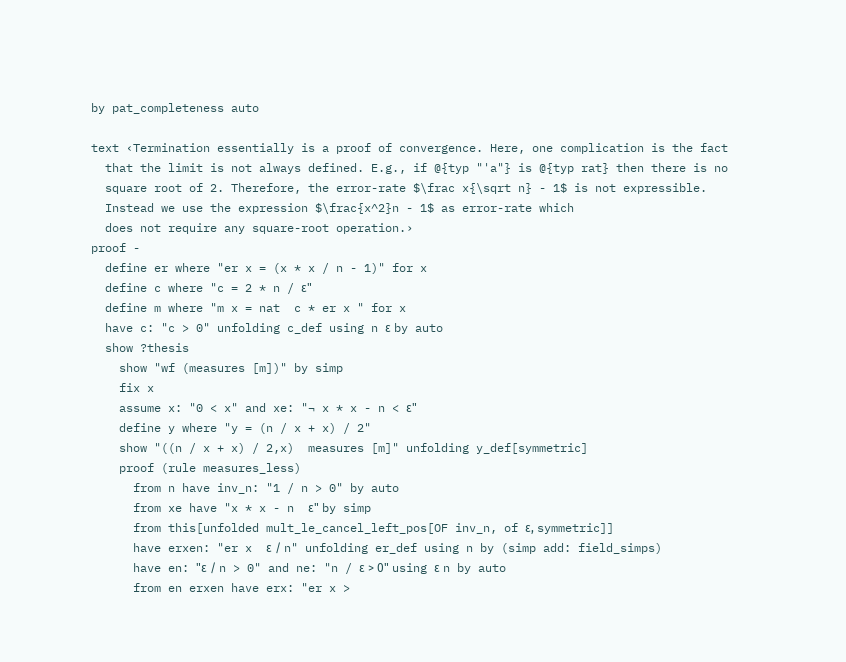by pat_completeness auto

text ‹Termination essentially is a proof of convergence. Here, one complication is the fact
  that the limit is not always defined. E.g., if @{typ "'a"} is @{typ rat} then there is no
  square root of 2. Therefore, the error-rate $\frac x{\sqrt n} - 1$ is not expressible.
  Instead we use the expression $\frac{x^2}n - 1$ as error-rate which
  does not require any square-root operation.›
proof -
  define er where "er x = (x * x / n - 1)" for x
  define c where "c = 2 * n / ε"
  define m where "m x = nat  c * er x " for x
  have c: "c > 0" unfolding c_def using n ε by auto
  show ?thesis
    show "wf (measures [m])" by simp
    fix x
    assume x: "0 < x" and xe: "¬ x * x - n < ε"
    define y where "y = (n / x + x) / 2"
    show "((n / x + x) / 2,x)  measures [m]" unfolding y_def[symmetric]
    proof (rule measures_less)
      from n have inv_n: "1 / n > 0" by auto
      from xe have "x * x - n  ε" by simp
      from this[unfolded mult_le_cancel_left_pos[OF inv_n, of ε, symmetric]]
      have erxen: "er x  ε / n" unfolding er_def using n by (simp add: field_simps)
      have en: "ε / n > 0" and ne: "n / ε > 0" using ε n by auto
      from en erxen have erx: "er x >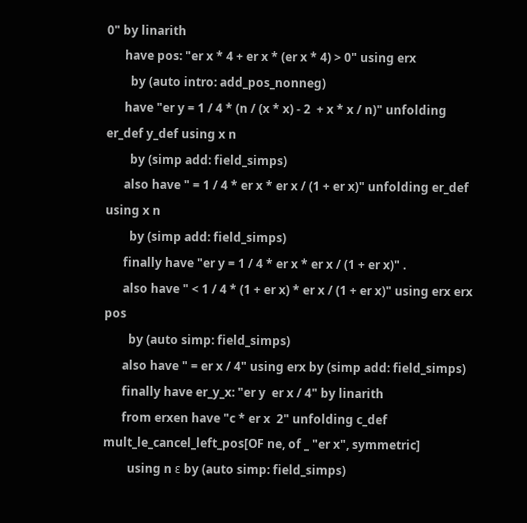0" by linarith
      have pos: "er x * 4 + er x * (er x * 4) > 0" using erx
        by (auto intro: add_pos_nonneg)
      have "er y = 1 / 4 * (n / (x * x) - 2  + x * x / n)" unfolding er_def y_def using x n
        by (simp add: field_simps)
      also have " = 1 / 4 * er x * er x / (1 + er x)" unfolding er_def using x n
        by (simp add: field_simps)
      finally have "er y = 1 / 4 * er x * er x / (1 + er x)" .
      also have " < 1 / 4 * (1 + er x) * er x / (1 + er x)" using erx erx pos
        by (auto simp: field_simps)
      also have " = er x / 4" using erx by (simp add: field_simps)
      finally have er_y_x: "er y  er x / 4" by linarith
      from erxen have "c * er x  2" unfolding c_def mult_le_cancel_left_pos[OF ne, of _ "er x", symmetric]
        using n ε by (auto simp: field_simps)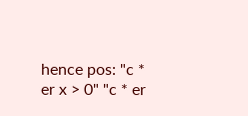hence pos: "c * er x > 0" "c * er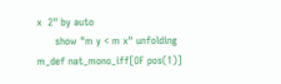x  2" by auto
      show "m y < m x" unfolding m_def nat_mono_iff[OF pos(1)]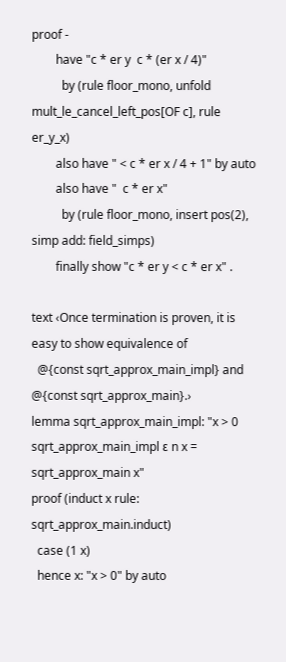proof -
        have "c * er y  c * (er x / 4)"
          by (rule floor_mono, unfold mult_le_cancel_left_pos[OF c], rule er_y_x)
        also have " < c * er x / 4 + 1" by auto
        also have "  c * er x"
          by (rule floor_mono, insert pos(2), simp add: field_simps)
        finally show "c * er y < c * er x" .

text ‹Once termination is proven, it is easy to show equivalence of
  @{const sqrt_approx_main_impl} and @{const sqrt_approx_main}.›
lemma sqrt_approx_main_impl: "x > 0  sqrt_approx_main_impl ε n x = sqrt_approx_main x"
proof (induct x rule: sqrt_approx_main.induct)
  case (1 x)
  hence x: "x > 0" by auto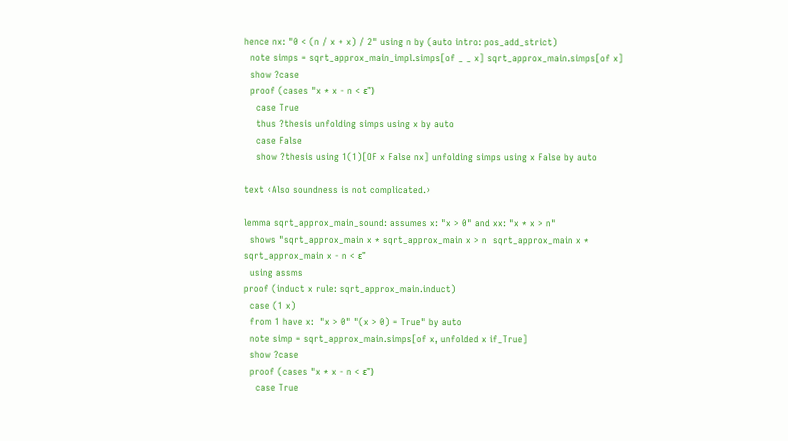hence nx: "0 < (n / x + x) / 2" using n by (auto intro: pos_add_strict)
  note simps = sqrt_approx_main_impl.simps[of _ _ x] sqrt_approx_main.simps[of x]
  show ?case
  proof (cases "x * x - n < ε")
    case True
    thus ?thesis unfolding simps using x by auto
    case False
    show ?thesis using 1(1)[OF x False nx] unfolding simps using x False by auto

text ‹Also soundness is not complicated.›

lemma sqrt_approx_main_sound: assumes x: "x > 0" and xx: "x * x > n"
  shows "sqrt_approx_main x * sqrt_approx_main x > n  sqrt_approx_main x * sqrt_approx_main x - n < ε"
  using assms
proof (induct x rule: sqrt_approx_main.induct)
  case (1 x)
  from 1 have x:  "x > 0" "(x > 0) = True" by auto
  note simp = sqrt_approx_main.simps[of x, unfolded x if_True]
  show ?case
  proof (cases "x * x - n < ε")
    case True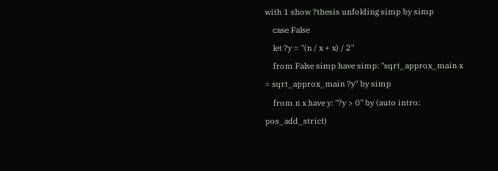with 1 show ?thesis unfolding simp by simp
    case False
    let ?y = "(n / x + x) / 2"
    from False simp have simp: "sqrt_approx_main x = sqrt_approx_main ?y" by simp
    from n x have y: "?y > 0" by (auto intro: pos_add_strict)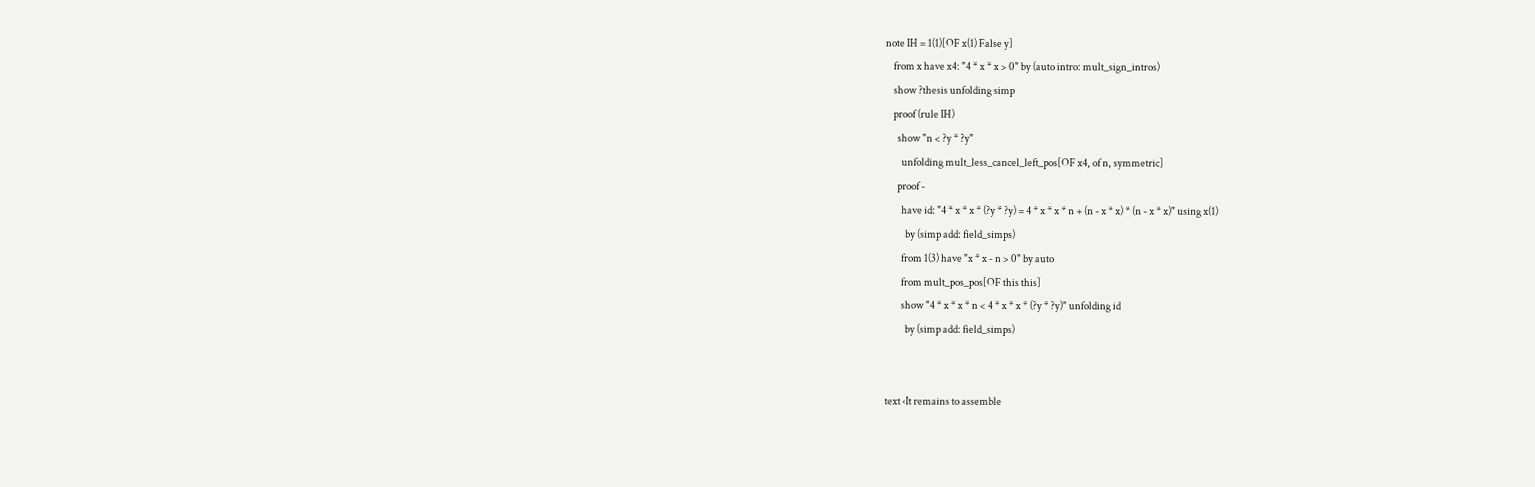note IH = 1(1)[OF x(1) False y]
    from x have x4: "4 * x * x > 0" by (auto intro: mult_sign_intros)
    show ?thesis unfolding simp
    proof (rule IH)
      show "n < ?y * ?y"
        unfolding mult_less_cancel_left_pos[OF x4, of n, symmetric]
      proof -
        have id: "4 * x * x * (?y * ?y) = 4 * x * x * n + (n - x * x) * (n - x * x)" using x(1)
          by (simp add: field_simps)
        from 1(3) have "x * x - n > 0" by auto
        from mult_pos_pos[OF this this]
        show "4 * x * x * n < 4 * x * x * (?y * ?y)" unfolding id
          by (simp add: field_simps)


text ‹It remains to assemble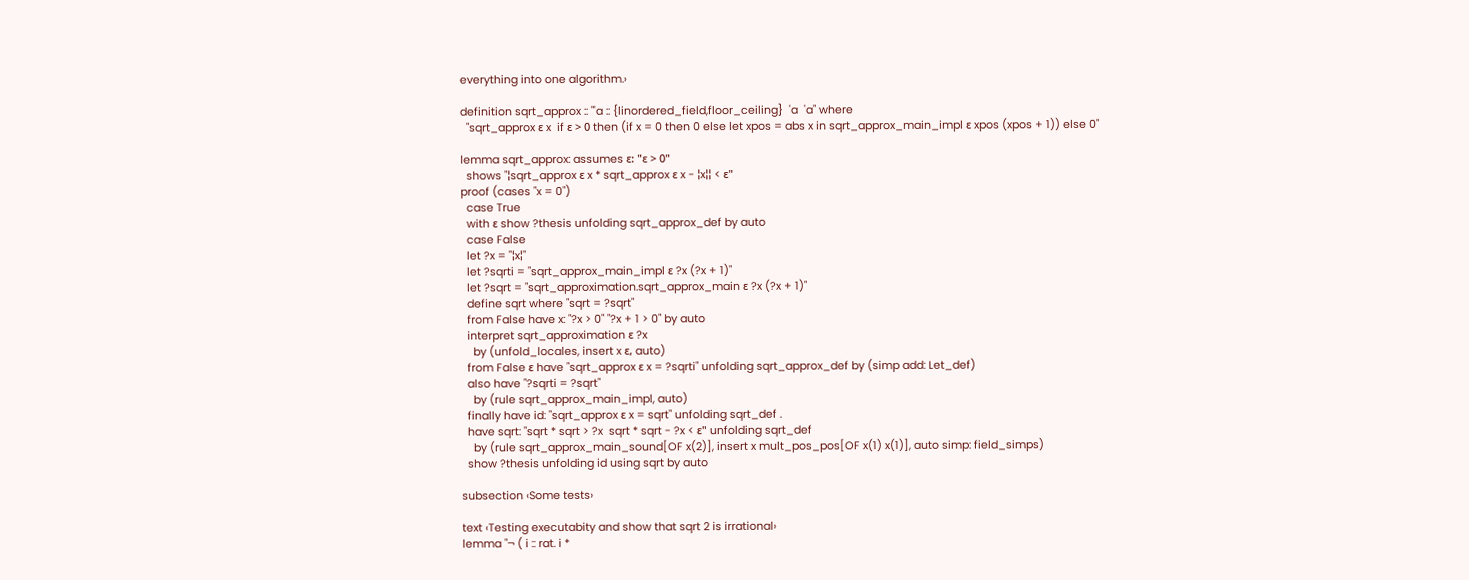everything into one algorithm.›

definition sqrt_approx :: "'a :: {linordered_field,floor_ceiling}  'a  'a" where
  "sqrt_approx ε x  if ε > 0 then (if x = 0 then 0 else let xpos = abs x in sqrt_approx_main_impl ε xpos (xpos + 1)) else 0"

lemma sqrt_approx: assumes ε: "ε > 0"
  shows "¦sqrt_approx ε x * sqrt_approx ε x - ¦x¦¦ < ε"
proof (cases "x = 0")
  case True
  with ε show ?thesis unfolding sqrt_approx_def by auto
  case False
  let ?x = "¦x¦"
  let ?sqrti = "sqrt_approx_main_impl ε ?x (?x + 1)"
  let ?sqrt = "sqrt_approximation.sqrt_approx_main ε ?x (?x + 1)"
  define sqrt where "sqrt = ?sqrt"
  from False have x: "?x > 0" "?x + 1 > 0" by auto
  interpret sqrt_approximation ε ?x
    by (unfold_locales, insert x ε, auto)
  from False ε have "sqrt_approx ε x = ?sqrti" unfolding sqrt_approx_def by (simp add: Let_def)
  also have "?sqrti = ?sqrt"
    by (rule sqrt_approx_main_impl, auto)
  finally have id: "sqrt_approx ε x = sqrt" unfolding sqrt_def .
  have sqrt: "sqrt * sqrt > ?x  sqrt * sqrt - ?x < ε" unfolding sqrt_def
    by (rule sqrt_approx_main_sound[OF x(2)], insert x mult_pos_pos[OF x(1) x(1)], auto simp: field_simps)
  show ?thesis unfolding id using sqrt by auto

subsection ‹Some tests›

text ‹Testing executabity and show that sqrt 2 is irrational›
lemma "¬ ( i :: rat. i *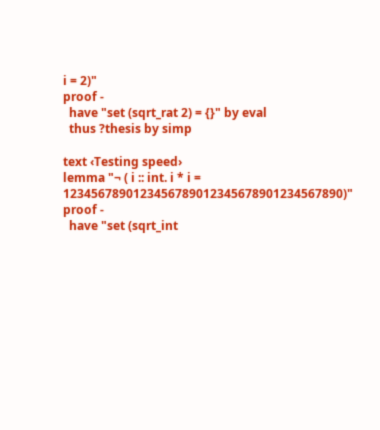i = 2)"
proof -
  have "set (sqrt_rat 2) = {}" by eval
  thus ?thesis by simp

text ‹Testing speed›
lemma "¬ ( i :: int. i * i = 1234567890123456789012345678901234567890)"
proof -
  have "set (sqrt_int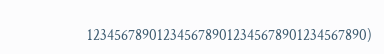1234567890123456789012345678901234567890)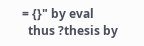= {}" by eval
  thus ?thesis by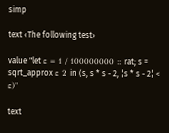simp

text ‹The following test›

value "let ε = 1 / 100000000 :: rat; s = sqrt_approx ε 2 in (s, s * s - 2, ¦s * s - 2¦ < ε)"

text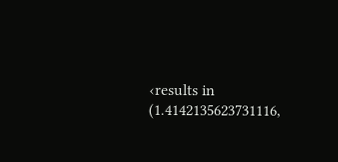‹results in (1.4142135623731116,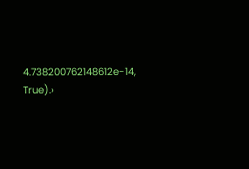4.738200762148612e-14, True).›